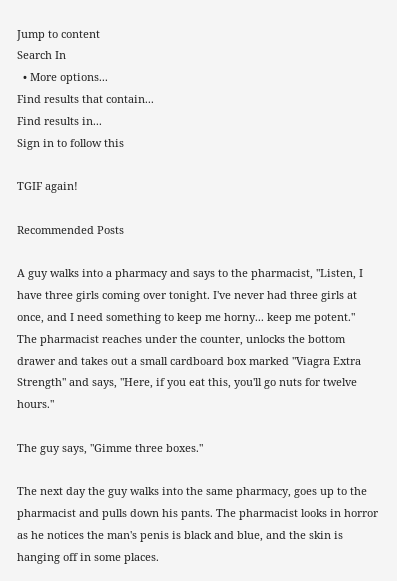Jump to content
Search In
  • More options...
Find results that contain...
Find results in...
Sign in to follow this

TGIF again!

Recommended Posts

A guy walks into a pharmacy and says to the pharmacist, "Listen, I have three girls coming over tonight. I've never had three girls at once, and I need something to keep me horny... keep me potent."
The pharmacist reaches under the counter, unlocks the bottom drawer and takes out a small cardboard box marked "Viagra Extra Strength" and says, "Here, if you eat this, you'll go nuts for twelve hours."

The guy says, "Gimme three boxes."

The next day the guy walks into the same pharmacy, goes up to the pharmacist and pulls down his pants. The pharmacist looks in horror as he notices the man's penis is black and blue, and the skin is hanging off in some places.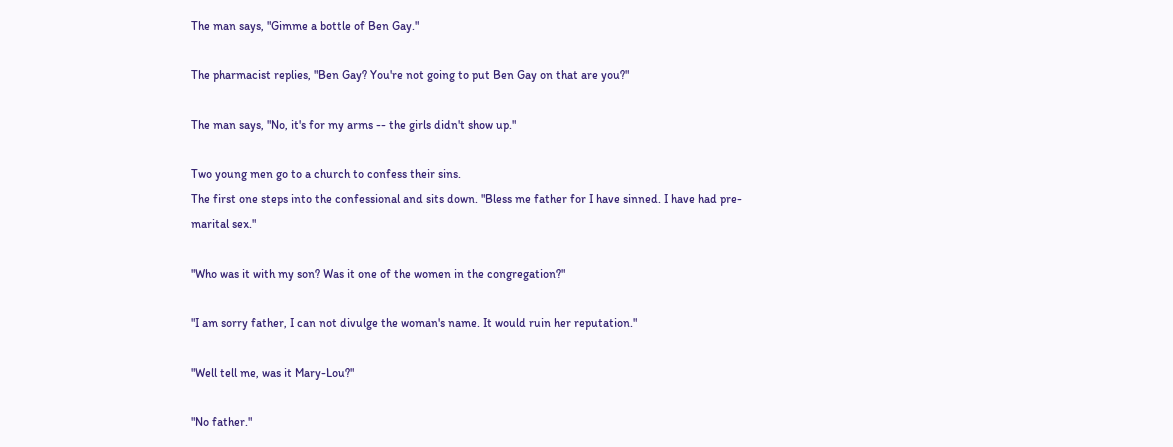The man says, "Gimme a bottle of Ben Gay."

The pharmacist replies, "Ben Gay? You're not going to put Ben Gay on that are you?"

The man says, "No, it's for my arms -- the girls didn't show up."

Two young men go to a church to confess their sins.
The first one steps into the confessional and sits down. "Bless me father for I have sinned. I have had pre-marital sex."

"Who was it with my son? Was it one of the women in the congregation?"

"I am sorry father, I can not divulge the woman's name. It would ruin her reputation."

"Well tell me, was it Mary-Lou?"

"No father."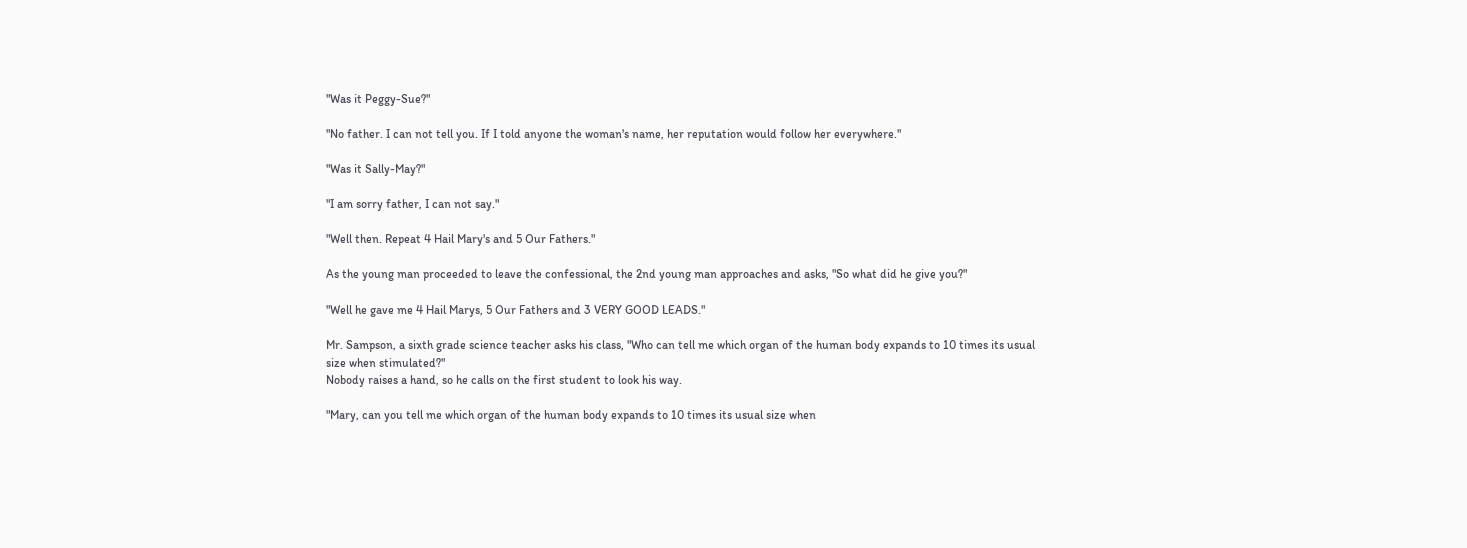"Was it Peggy-Sue?"

"No father. I can not tell you. If I told anyone the woman's name, her reputation would follow her everywhere."

"Was it Sally-May?"

"I am sorry father, I can not say."

"Well then. Repeat 4 Hail Mary's and 5 Our Fathers."

As the young man proceeded to leave the confessional, the 2nd young man approaches and asks, "So what did he give you?"

"Well he gave me 4 Hail Marys, 5 Our Fathers and 3 VERY GOOD LEADS."

Mr. Sampson, a sixth grade science teacher asks his class, "Who can tell me which organ of the human body expands to 10 times its usual size when stimulated?"
Nobody raises a hand, so he calls on the first student to look his way.

"Mary, can you tell me which organ of the human body expands to 10 times its usual size when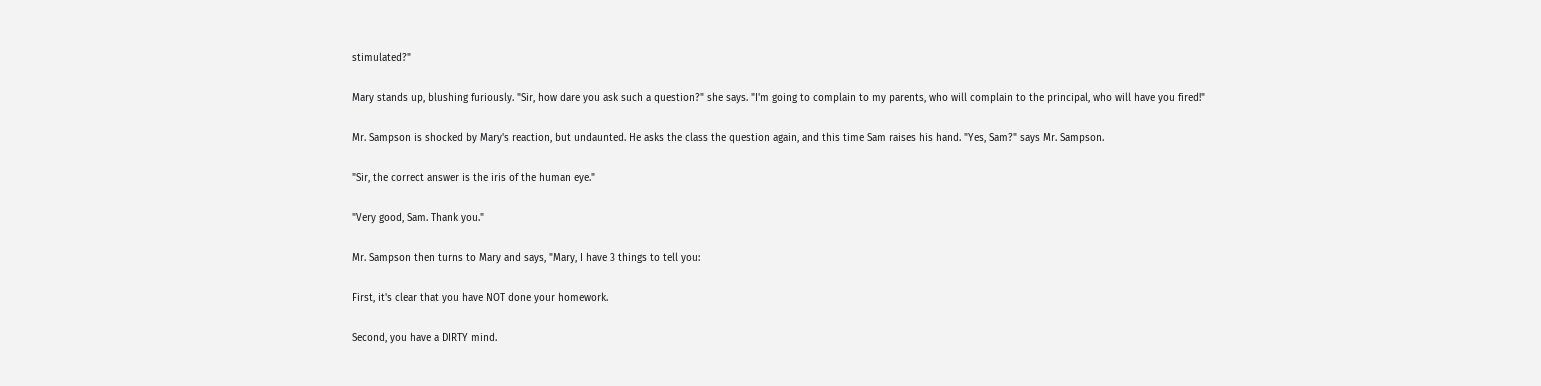stimulated?"

Mary stands up, blushing furiously. "Sir, how dare you ask such a question?" she says. "I'm going to complain to my parents, who will complain to the principal, who will have you fired!"

Mr. Sampson is shocked by Mary's reaction, but undaunted. He asks the class the question again, and this time Sam raises his hand. "Yes, Sam?" says Mr. Sampson.

"Sir, the correct answer is the iris of the human eye."

"Very good, Sam. Thank you."

Mr. Sampson then turns to Mary and says, "Mary, I have 3 things to tell you:

First, it's clear that you have NOT done your homework.

Second, you have a DIRTY mind.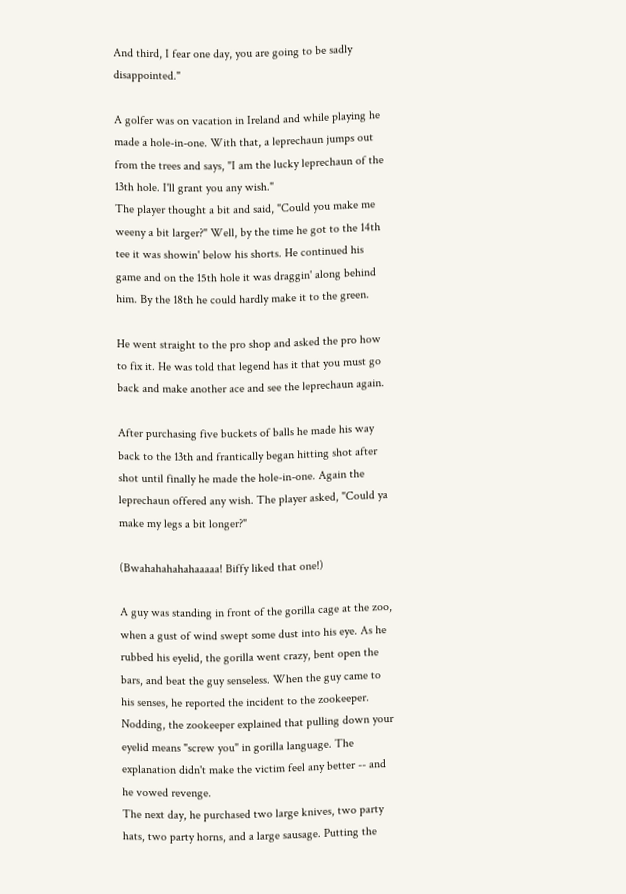And third, I fear one day, you are going to be sadly disappointed."

A golfer was on vacation in Ireland and while playing he made a hole-in-one. With that, a leprechaun jumps out from the trees and says, "I am the lucky leprechaun of the 13th hole. I'll grant you any wish."
The player thought a bit and said, "Could you make me weeny a bit larger?" Well, by the time he got to the 14th tee it was showin' below his shorts. He continued his game and on the 15th hole it was draggin' along behind him. By the 18th he could hardly make it to the green.

He went straight to the pro shop and asked the pro how to fix it. He was told that legend has it that you must go back and make another ace and see the leprechaun again.

After purchasing five buckets of balls he made his way back to the 13th and frantically began hitting shot after shot until finally he made the hole-in-one. Again the leprechaun offered any wish. The player asked, "Could ya make my legs a bit longer?"

(Bwahahahahahaaaaa! Biffy liked that one!)

A guy was standing in front of the gorilla cage at the zoo, when a gust of wind swept some dust into his eye. As he rubbed his eyelid, the gorilla went crazy, bent open the bars, and beat the guy senseless. When the guy came to his senses, he reported the incident to the zookeeper. Nodding, the zookeeper explained that pulling down your eyelid means "screw you" in gorilla language. The explanation didn't make the victim feel any better -- and he vowed revenge.
The next day, he purchased two large knives, two party hats, two party horns, and a large sausage. Putting the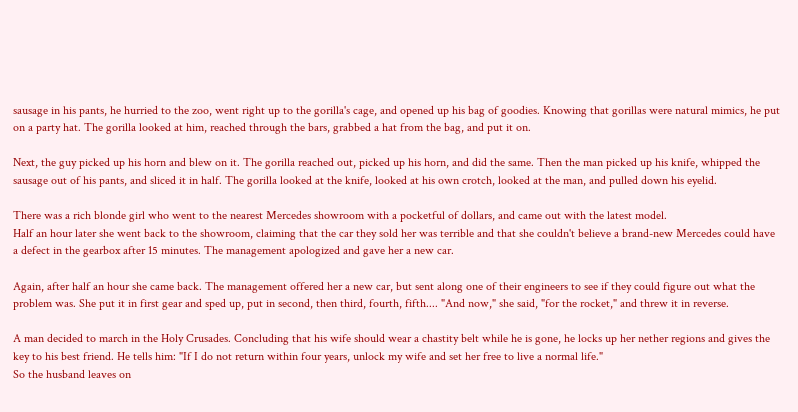sausage in his pants, he hurried to the zoo, went right up to the gorilla's cage, and opened up his bag of goodies. Knowing that gorillas were natural mimics, he put on a party hat. The gorilla looked at him, reached through the bars, grabbed a hat from the bag, and put it on.

Next, the guy picked up his horn and blew on it. The gorilla reached out, picked up his horn, and did the same. Then the man picked up his knife, whipped the sausage out of his pants, and sliced it in half. The gorilla looked at the knife, looked at his own crotch, looked at the man, and pulled down his eyelid.

There was a rich blonde girl who went to the nearest Mercedes showroom with a pocketful of dollars, and came out with the latest model.
Half an hour later she went back to the showroom, claiming that the car they sold her was terrible and that she couldn't believe a brand-new Mercedes could have a defect in the gearbox after 15 minutes. The management apologized and gave her a new car.

Again, after half an hour she came back. The management offered her a new car, but sent along one of their engineers to see if they could figure out what the problem was. She put it in first gear and sped up, put in second, then third, fourth, fifth.... "And now," she said, "for the rocket," and threw it in reverse.

A man decided to march in the Holy Crusades. Concluding that his wife should wear a chastity belt while he is gone, he locks up her nether regions and gives the key to his best friend. He tells him: "If I do not return within four years, unlock my wife and set her free to live a normal life."
So the husband leaves on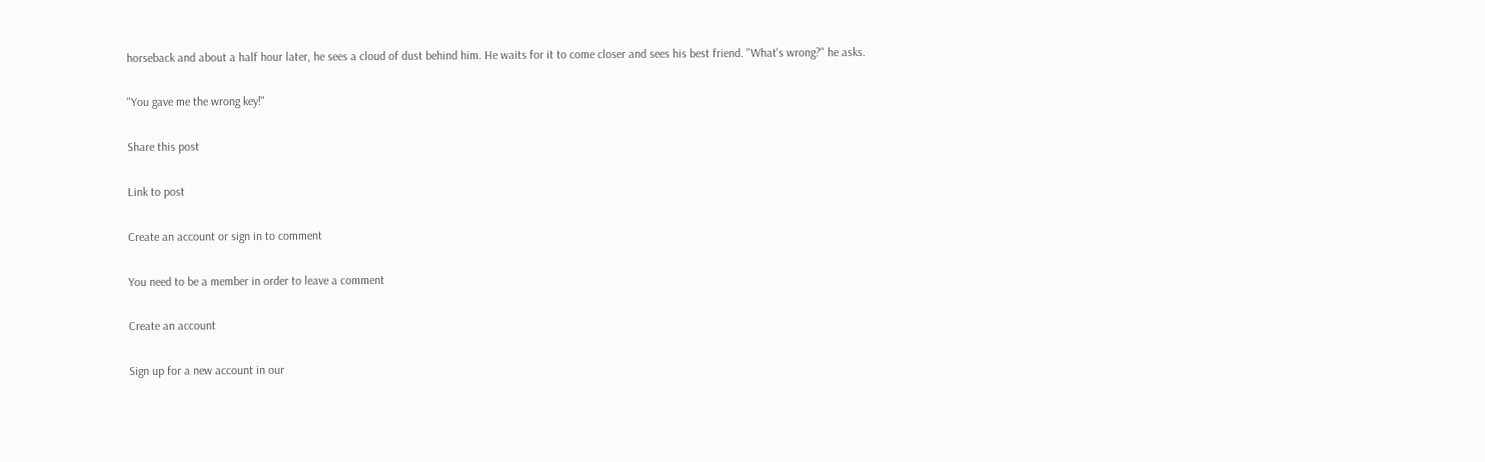horseback and about a half hour later, he sees a cloud of dust behind him. He waits for it to come closer and sees his best friend. "What's wrong?" he asks.

"You gave me the wrong key!"

Share this post

Link to post

Create an account or sign in to comment

You need to be a member in order to leave a comment

Create an account

Sign up for a new account in our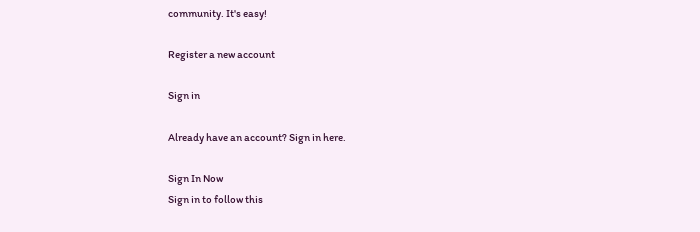community. It's easy!

Register a new account

Sign in

Already have an account? Sign in here.

Sign In Now
Sign in to follow this